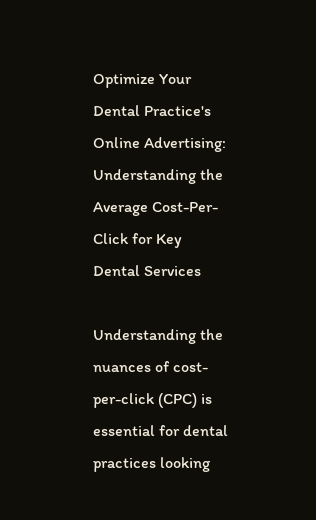Optimize Your Dental Practice's Online Advertising: Understanding the Average Cost-Per-Click for Key Dental Services

Understanding the nuances of cost-per-click (CPC) is essential for dental practices looking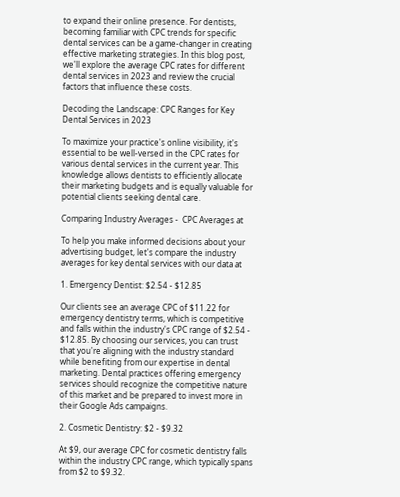to expand their online presence. For dentists, becoming familiar with CPC trends for specific dental services can be a game-changer in creating effective marketing strategies. In this blog post, we'll explore the average CPC rates for different dental services in 2023 and review the crucial factors that influence these costs.

Decoding the Landscape: CPC Ranges for Key Dental Services in 2023

To maximize your practice's online visibility, it's essential to be well-versed in the CPC rates for various dental services in the current year. This knowledge allows dentists to efficiently allocate their marketing budgets and is equally valuable for potential clients seeking dental care.

Comparing Industry Averages -  CPC Averages at

To help you make informed decisions about your advertising budget, let's compare the industry averages for key dental services with our data at

1. Emergency Dentist: $2.54 - $12.85

Our clients see an average CPC of $11.22 for emergency dentistry terms, which is competitive and falls within the industry's CPC range of $2.54 - $12.85. By choosing our services, you can trust that you're aligning with the industry standard while benefiting from our expertise in dental marketing. Dental practices offering emergency services should recognize the competitive nature of this market and be prepared to invest more in their Google Ads campaigns.

2. Cosmetic Dentistry: $2 - $9.32

At $9, our average CPC for cosmetic dentistry falls within the industry CPC range, which typically spans from $2 to $9.32.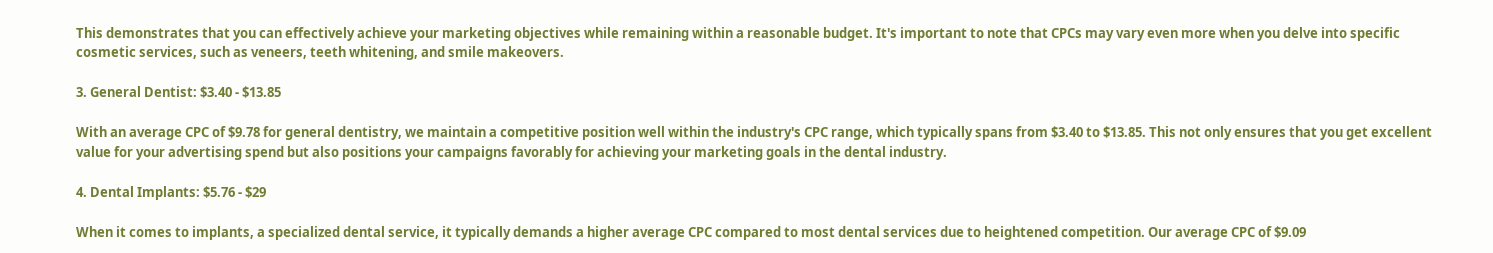This demonstrates that you can effectively achieve your marketing objectives while remaining within a reasonable budget. It's important to note that CPCs may vary even more when you delve into specific cosmetic services, such as veneers, teeth whitening, and smile makeovers.

3. General Dentist: $3.40 - $13.85

With an average CPC of $9.78 for general dentistry, we maintain a competitive position well within the industry's CPC range, which typically spans from $3.40 to $13.85. This not only ensures that you get excellent value for your advertising spend but also positions your campaigns favorably for achieving your marketing goals in the dental industry.

4. Dental Implants: $5.76 - $29

When it comes to implants, a specialized dental service, it typically demands a higher average CPC compared to most dental services due to heightened competition. Our average CPC of $9.09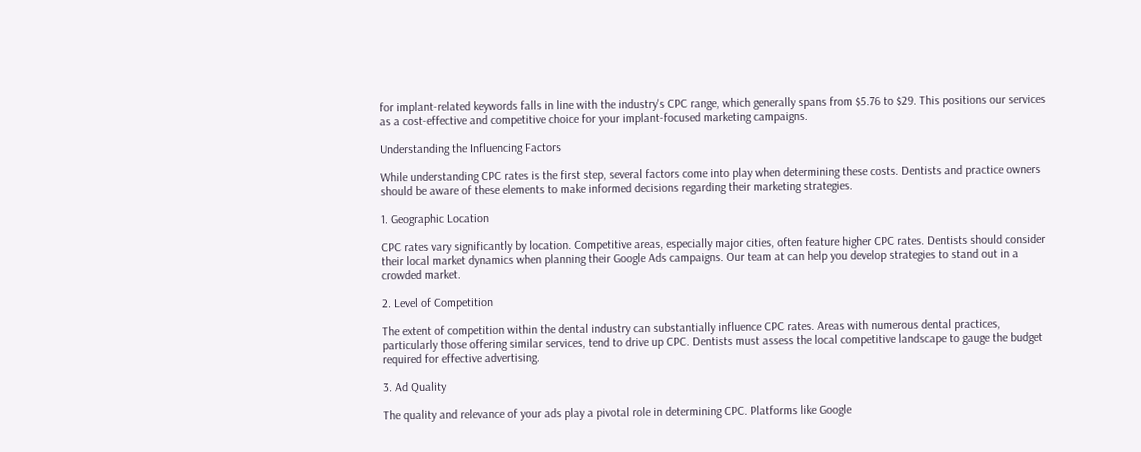for implant-related keywords falls in line with the industry's CPC range, which generally spans from $5.76 to $29. This positions our services as a cost-effective and competitive choice for your implant-focused marketing campaigns.

Understanding the Influencing Factors

While understanding CPC rates is the first step, several factors come into play when determining these costs. Dentists and practice owners should be aware of these elements to make informed decisions regarding their marketing strategies.

1. Geographic Location

CPC rates vary significantly by location. Competitive areas, especially major cities, often feature higher CPC rates. Dentists should consider their local market dynamics when planning their Google Ads campaigns. Our team at can help you develop strategies to stand out in a crowded market.

2. Level of Competition

The extent of competition within the dental industry can substantially influence CPC rates. Areas with numerous dental practices, particularly those offering similar services, tend to drive up CPC. Dentists must assess the local competitive landscape to gauge the budget required for effective advertising.

3. Ad Quality

The quality and relevance of your ads play a pivotal role in determining CPC. Platforms like Google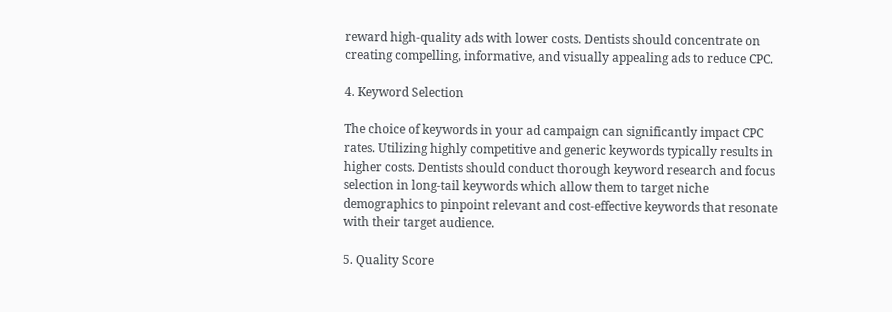reward high-quality ads with lower costs. Dentists should concentrate on creating compelling, informative, and visually appealing ads to reduce CPC.

4. Keyword Selection

The choice of keywords in your ad campaign can significantly impact CPC rates. Utilizing highly competitive and generic keywords typically results in higher costs. Dentists should conduct thorough keyword research and focus selection in long-tail keywords which allow them to target niche demographics to pinpoint relevant and cost-effective keywords that resonate with their target audience.

5. Quality Score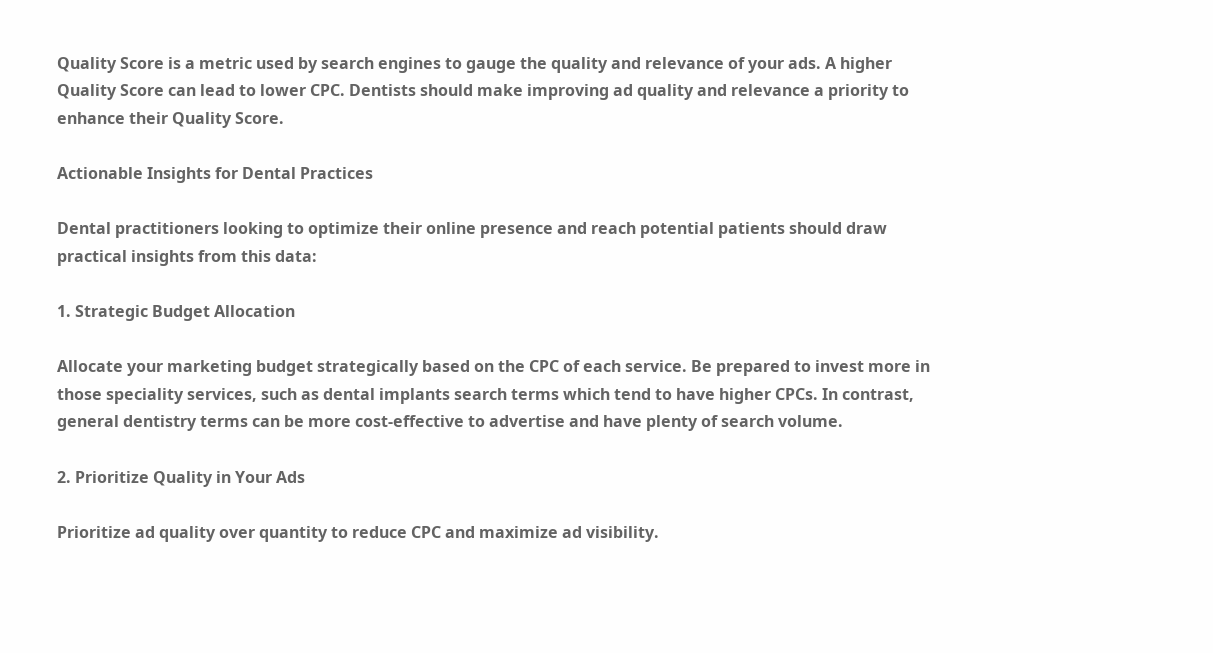Quality Score is a metric used by search engines to gauge the quality and relevance of your ads. A higher Quality Score can lead to lower CPC. Dentists should make improving ad quality and relevance a priority to enhance their Quality Score.

Actionable Insights for Dental Practices

Dental practitioners looking to optimize their online presence and reach potential patients should draw practical insights from this data:

1. Strategic Budget Allocation

Allocate your marketing budget strategically based on the CPC of each service. Be prepared to invest more in those speciality services, such as dental implants search terms which tend to have higher CPCs. In contrast, general dentistry terms can be more cost-effective to advertise and have plenty of search volume.

2. Prioritize Quality in Your Ads

Prioritize ad quality over quantity to reduce CPC and maximize ad visibility.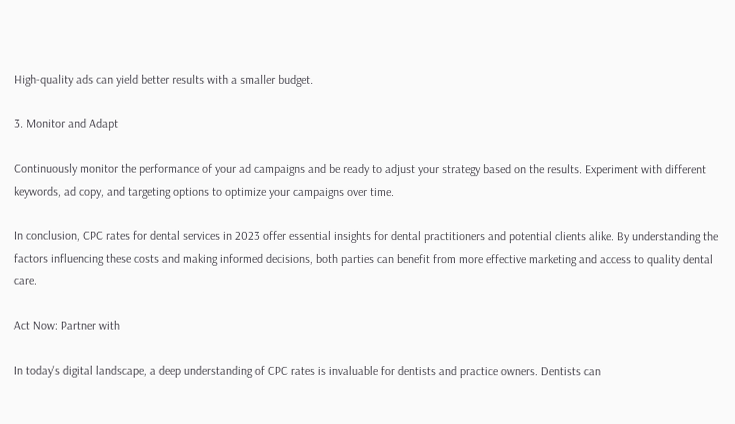High-quality ads can yield better results with a smaller budget.

3. Monitor and Adapt

Continuously monitor the performance of your ad campaigns and be ready to adjust your strategy based on the results. Experiment with different keywords, ad copy, and targeting options to optimize your campaigns over time.

In conclusion, CPC rates for dental services in 2023 offer essential insights for dental practitioners and potential clients alike. By understanding the factors influencing these costs and making informed decisions, both parties can benefit from more effective marketing and access to quality dental care.

Act Now: Partner with

In today's digital landscape, a deep understanding of CPC rates is invaluable for dentists and practice owners. Dentists can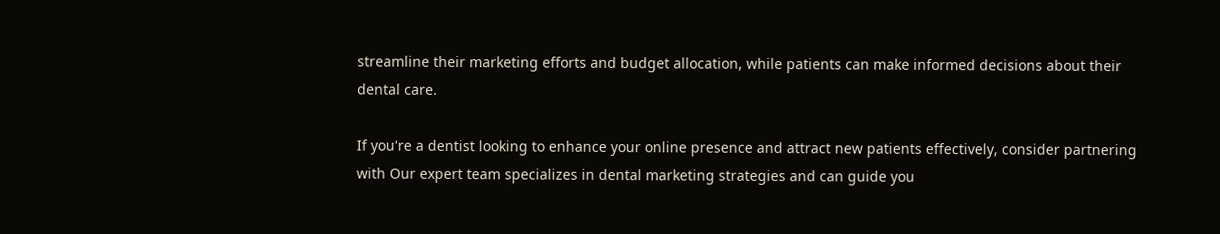streamline their marketing efforts and budget allocation, while patients can make informed decisions about their dental care.

If you're a dentist looking to enhance your online presence and attract new patients effectively, consider partnering with Our expert team specializes in dental marketing strategies and can guide you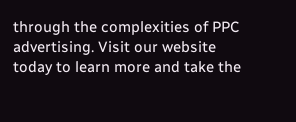through the complexities of PPC advertising. Visit our website today to learn more and take the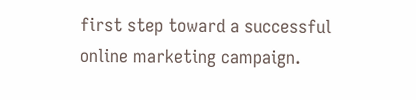first step toward a successful online marketing campaign.